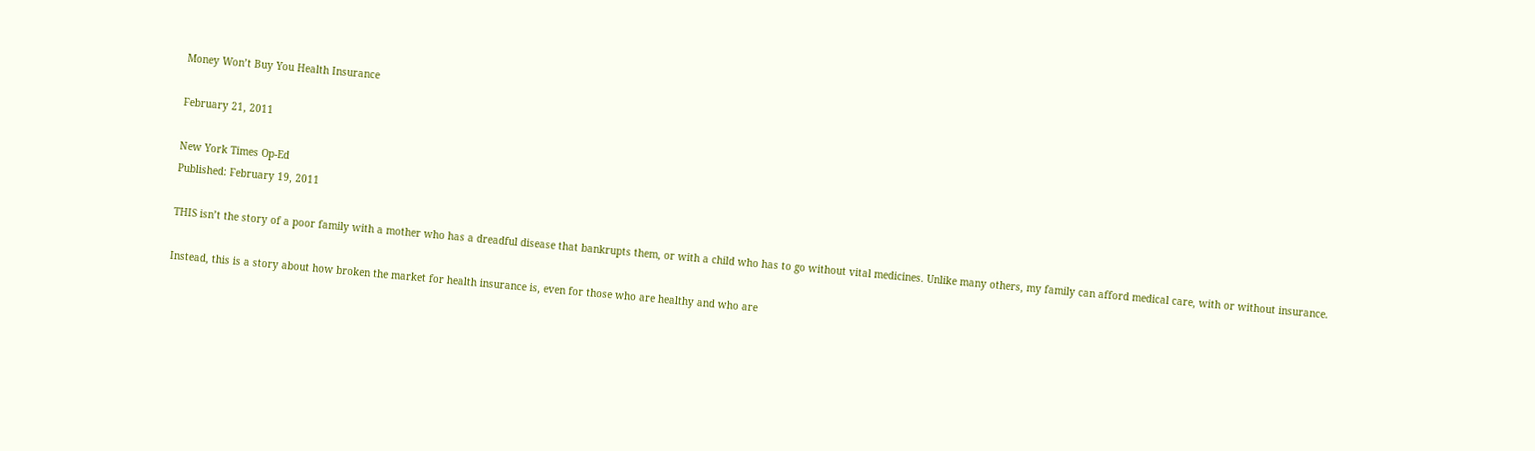Money Won’t Buy You Health Insurance

February 21, 2011

New York Times Op-Ed
Published: February 19, 2011

THIS isn’t the story of a poor family with a mother who has a dreadful disease that bankrupts them, or with a child who has to go without vital medicines. Unlike many others, my family can afford medical care, with or without insurance.

Instead, this is a story about how broken the market for health insurance is, even for those who are healthy and who are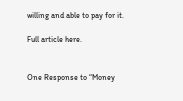willing and able to pay for it.

Full article here.


One Response to “Money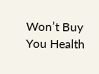Won’t Buy You Health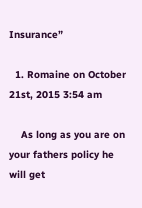Insurance”

  1. Romaine on October 21st, 2015 3:54 am

    As long as you are on your fathers policy he will get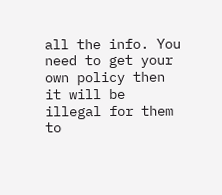all the info. You need to get your own policy then it will be illegal for them to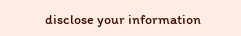disclose your information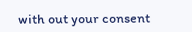with out your consent